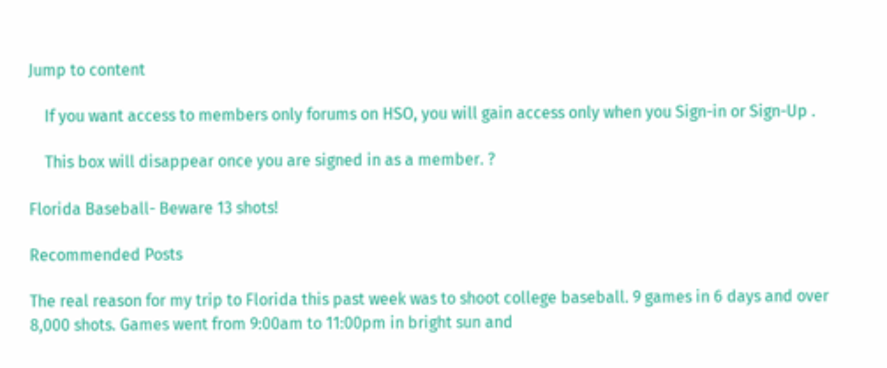Jump to content

    If you want access to members only forums on HSO, you will gain access only when you Sign-in or Sign-Up .

    This box will disappear once you are signed in as a member. ?

Florida Baseball- Beware 13 shots!

Recommended Posts

The real reason for my trip to Florida this past week was to shoot college baseball. 9 games in 6 days and over 8,000 shots. Games went from 9:00am to 11:00pm in bright sun and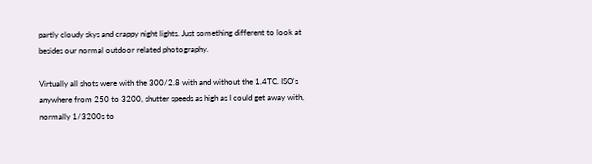partly cloudy skys and crappy night lights. Just something different to look at besides our normal outdoor related photography.

Virtually all shots were with the 300/2.8 with and without the 1.4TC. ISO's anywhere from 250 to 3200, shutter speeds as high as I could get away with, normally 1/3200s to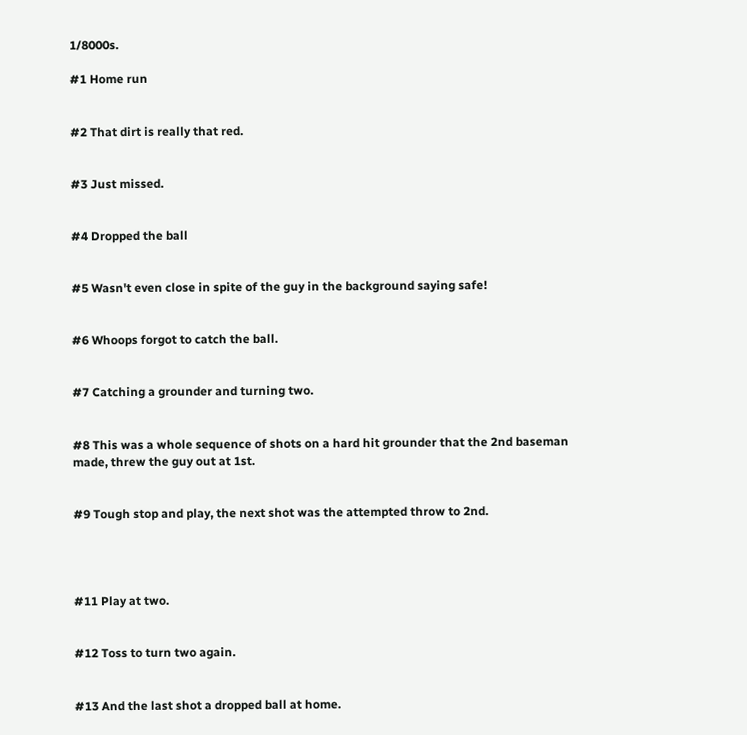1/8000s.

#1 Home run


#2 That dirt is really that red.


#3 Just missed.


#4 Dropped the ball


#5 Wasn't even close in spite of the guy in the background saying safe!


#6 Whoops forgot to catch the ball.


#7 Catching a grounder and turning two.


#8 This was a whole sequence of shots on a hard hit grounder that the 2nd baseman made, threw the guy out at 1st.


#9 Tough stop and play, the next shot was the attempted throw to 2nd.




#11 Play at two.


#12 Toss to turn two again.


#13 And the last shot a dropped ball at home.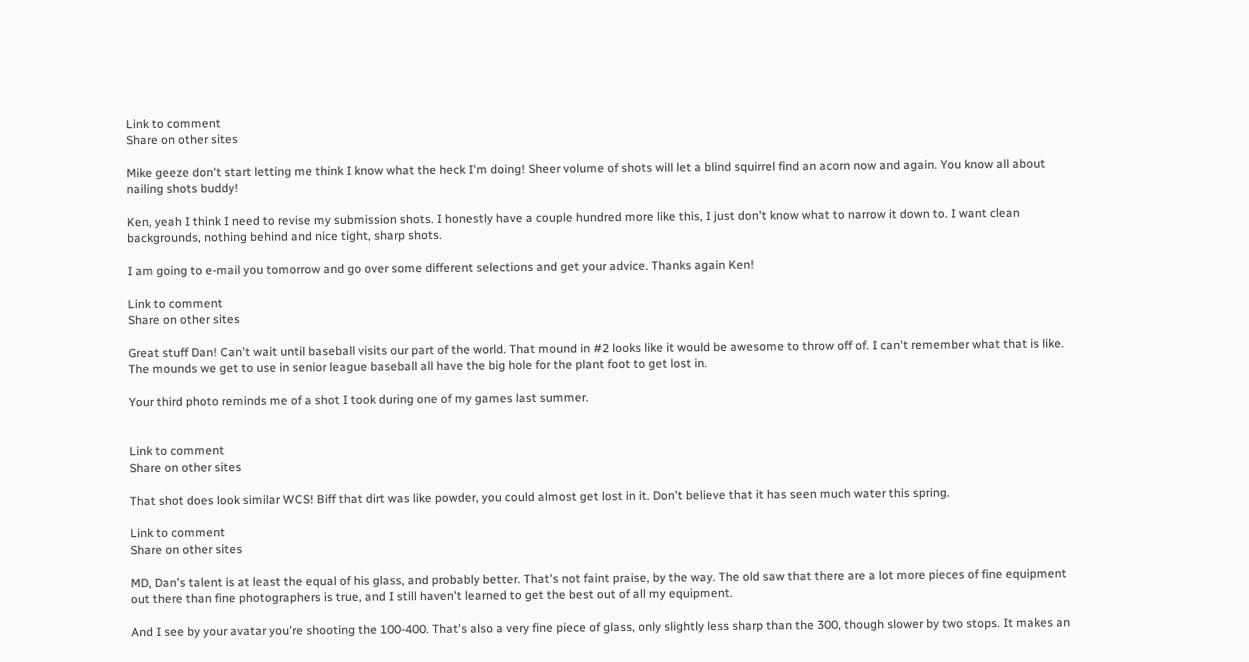Link to comment
Share on other sites

Mike geeze don't start letting me think I know what the heck I'm doing! Sheer volume of shots will let a blind squirrel find an acorn now and again. You know all about nailing shots buddy!

Ken, yeah I think I need to revise my submission shots. I honestly have a couple hundred more like this, I just don't know what to narrow it down to. I want clean backgrounds, nothing behind and nice tight, sharp shots.

I am going to e-mail you tomorrow and go over some different selections and get your advice. Thanks again Ken!

Link to comment
Share on other sites

Great stuff Dan! Can't wait until baseball visits our part of the world. That mound in #2 looks like it would be awesome to throw off of. I can't remember what that is like. The mounds we get to use in senior league baseball all have the big hole for the plant foot to get lost in.

Your third photo reminds me of a shot I took during one of my games last summer.


Link to comment
Share on other sites

That shot does look similar WCS! Biff that dirt was like powder, you could almost get lost in it. Don't believe that it has seen much water this spring.

Link to comment
Share on other sites

MD, Dan's talent is at least the equal of his glass, and probably better. That's not faint praise, by the way. The old saw that there are a lot more pieces of fine equipment out there than fine photographers is true, and I still haven't learned to get the best out of all my equipment.

And I see by your avatar you're shooting the 100-400. That's also a very fine piece of glass, only slightly less sharp than the 300, though slower by two stops. It makes an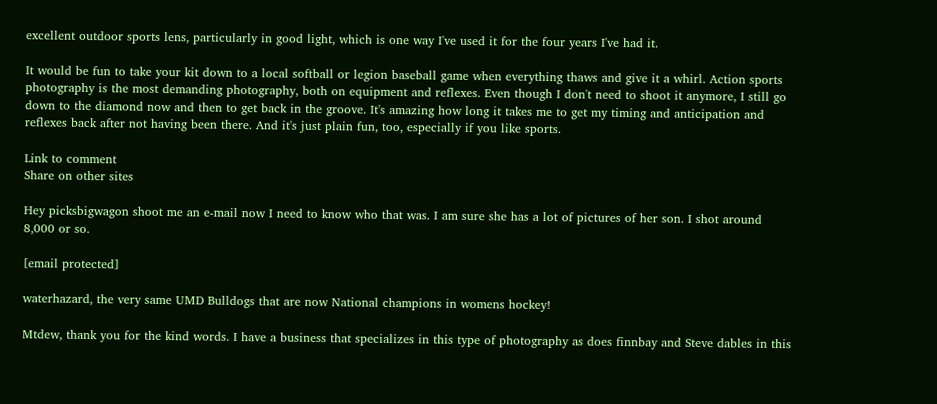excellent outdoor sports lens, particularly in good light, which is one way I've used it for the four years I've had it.

It would be fun to take your kit down to a local softball or legion baseball game when everything thaws and give it a whirl. Action sports photography is the most demanding photography, both on equipment and reflexes. Even though I don't need to shoot it anymore, I still go down to the diamond now and then to get back in the groove. It's amazing how long it takes me to get my timing and anticipation and reflexes back after not having been there. And it's just plain fun, too, especially if you like sports.

Link to comment
Share on other sites

Hey picksbigwagon shoot me an e-mail now I need to know who that was. I am sure she has a lot of pictures of her son. I shot around 8,000 or so.

[email protected]

waterhazard, the very same UMD Bulldogs that are now National champions in womens hockey!

Mtdew, thank you for the kind words. I have a business that specializes in this type of photography as does finnbay and Steve dables in this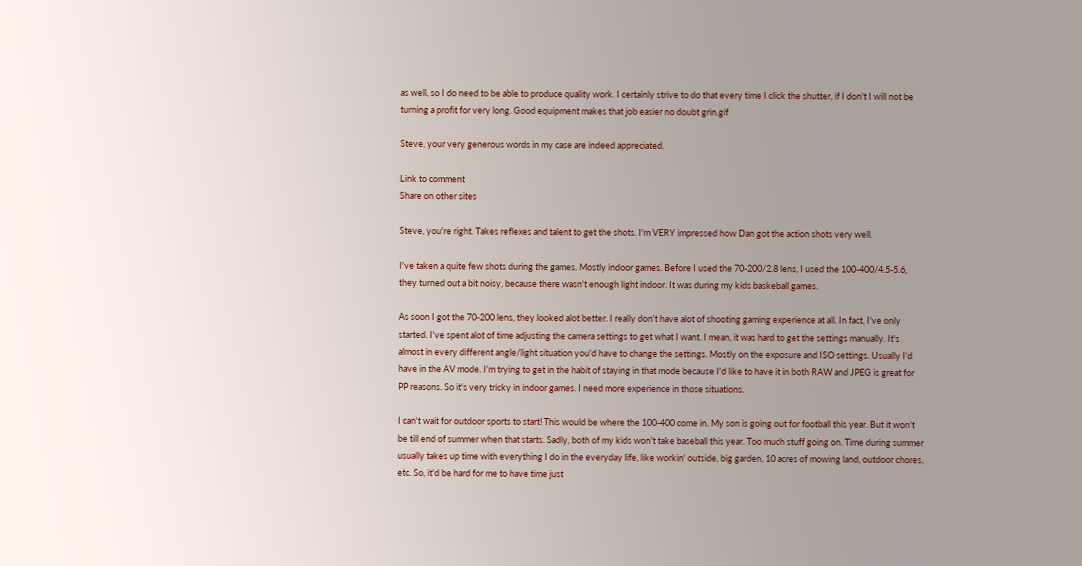as well, so I do need to be able to produce quality work. I certainly strive to do that every time I click the shutter, if I don't I will not be turning a profit for very long. Good equipment makes that job easier no doubt grin.gif

Steve, your very generous words in my case are indeed appreciated.

Link to comment
Share on other sites

Steve, you're right. Takes reflexes and talent to get the shots. I'm VERY impressed how Dan got the action shots very well.

I've taken a quite few shots during the games. Mostly indoor games. Before I used the 70-200/2.8 lens, I used the 100-400/4.5-5.6, they turned out a bit noisy, because there wasn't enough light indoor. It was during my kids baskeball games.

As soon I got the 70-200 lens, they looked alot better. I really don't have alot of shooting gaming experience at all. In fact, I've only started. I've spent alot of time adjusting the camera settings to get what I want. I mean, it was hard to get the settings manually. It's almost in every different angle/light situation you'd have to change the settings. Mostly on the exposure and ISO settings. Usually I'd have in the AV mode. I'm trying to get in the habit of staying in that mode because I'd like to have it in both RAW and JPEG is great for PP reasons. So it's very tricky in indoor games. I need more experience in those situations.

I can't wait for outdoor sports to start! This would be where the 100-400 come in. My son is going out for football this year. But it won't be till end of summer when that starts. Sadly, both of my kids won't take baseball this year. Too much stuff going on. Time during summer usually takes up time with everything I do in the everyday life, like workin' outside, big garden, 10 acres of mowing land, outdoor chores, etc. So, it'd be hard for me to have time just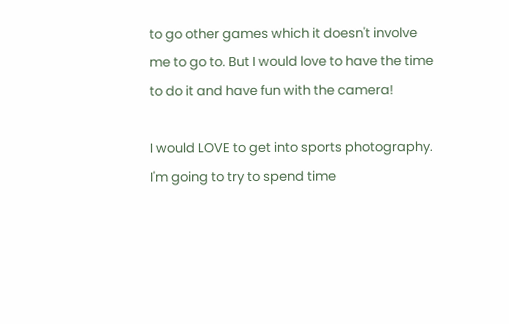to go other games which it doesn't involve me to go to. But I would love to have the time to do it and have fun with the camera!

I would LOVE to get into sports photography. I'm going to try to spend time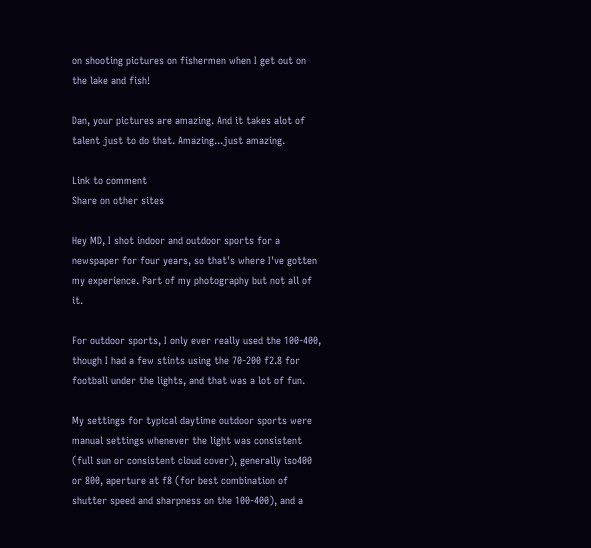on shooting pictures on fishermen when I get out on the lake and fish!

Dan, your pictures are amazing. And it takes alot of talent just to do that. Amazing...just amazing.

Link to comment
Share on other sites

Hey MD, I shot indoor and outdoor sports for a newspaper for four years, so that's where I've gotten my experience. Part of my photography but not all of it.

For outdoor sports, I only ever really used the 100-400, though I had a few stints using the 70-200 f2.8 for football under the lights, and that was a lot of fun.

My settings for typical daytime outdoor sports were manual settings whenever the light was consistent (full sun or consistent cloud cover), generally iso400 or 800, aperture at f8 (for best combination of shutter speed and sharpness on the 100-400), and a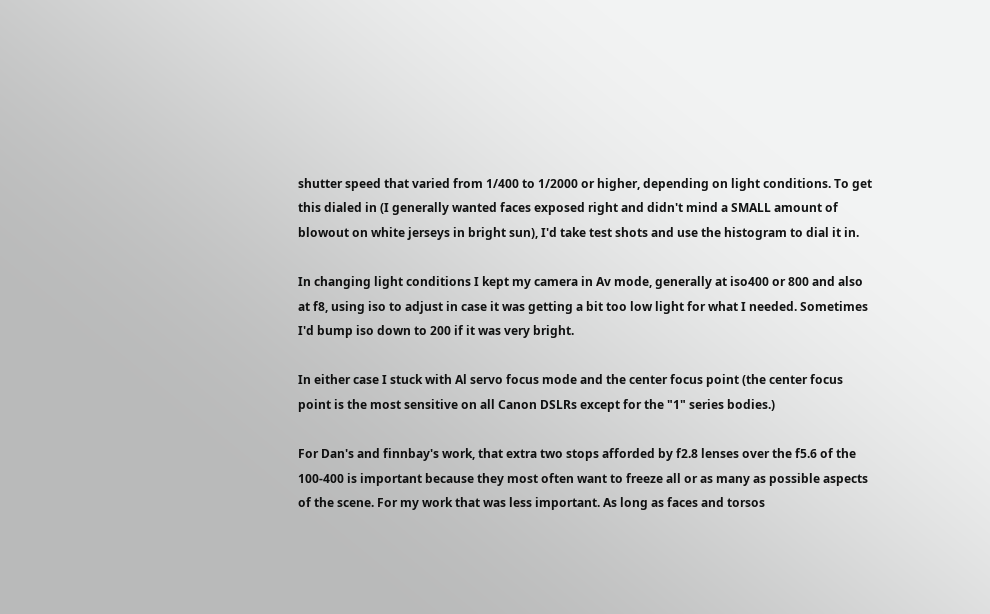shutter speed that varied from 1/400 to 1/2000 or higher, depending on light conditions. To get this dialed in (I generally wanted faces exposed right and didn't mind a SMALL amount of blowout on white jerseys in bright sun), I'd take test shots and use the histogram to dial it in.

In changing light conditions I kept my camera in Av mode, generally at iso400 or 800 and also at f8, using iso to adjust in case it was getting a bit too low light for what I needed. Sometimes I'd bump iso down to 200 if it was very bright.

In either case I stuck with Al servo focus mode and the center focus point (the center focus point is the most sensitive on all Canon DSLRs except for the "1" series bodies.)

For Dan's and finnbay's work, that extra two stops afforded by f2.8 lenses over the f5.6 of the 100-400 is important because they most often want to freeze all or as many as possible aspects of the scene. For my work that was less important. As long as faces and torsos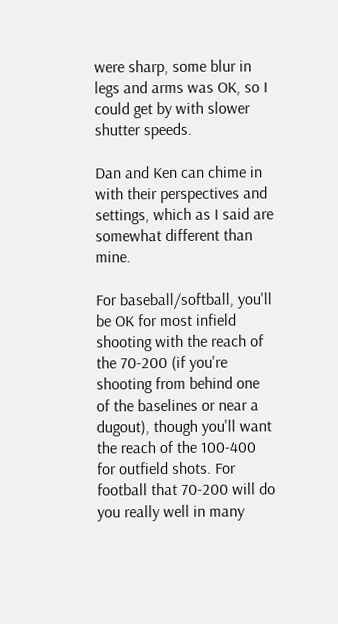were sharp, some blur in legs and arms was OK, so I could get by with slower shutter speeds.

Dan and Ken can chime in with their perspectives and settings, which as I said are somewhat different than mine.

For baseball/softball, you'll be OK for most infield shooting with the reach of the 70-200 (if you're shooting from behind one of the baselines or near a dugout), though you'll want the reach of the 100-400 for outfield shots. For football that 70-200 will do you really well in many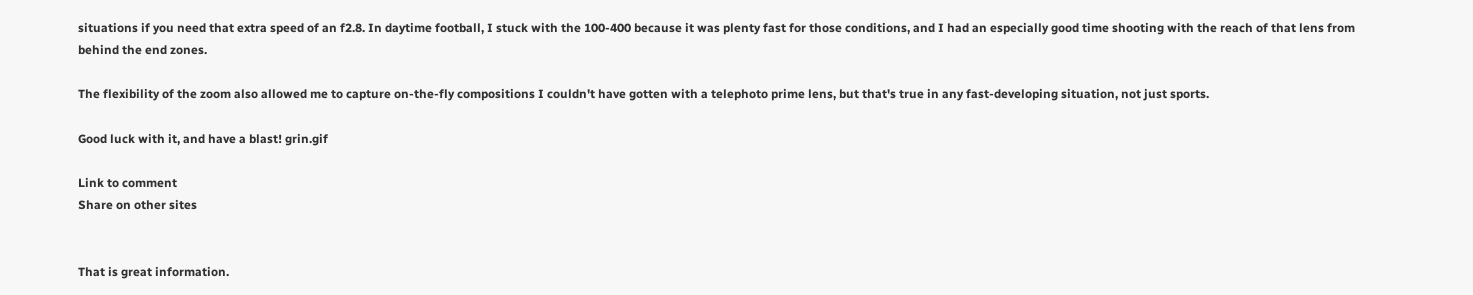situations if you need that extra speed of an f2.8. In daytime football, I stuck with the 100-400 because it was plenty fast for those conditions, and I had an especially good time shooting with the reach of that lens from behind the end zones.

The flexibility of the zoom also allowed me to capture on-the-fly compositions I couldn't have gotten with a telephoto prime lens, but that's true in any fast-developing situation, not just sports.

Good luck with it, and have a blast! grin.gif

Link to comment
Share on other sites


That is great information.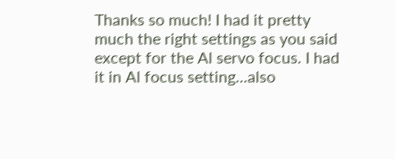Thanks so much! I had it pretty much the right settings as you said except for the Al servo focus. I had it in Al focus setting...also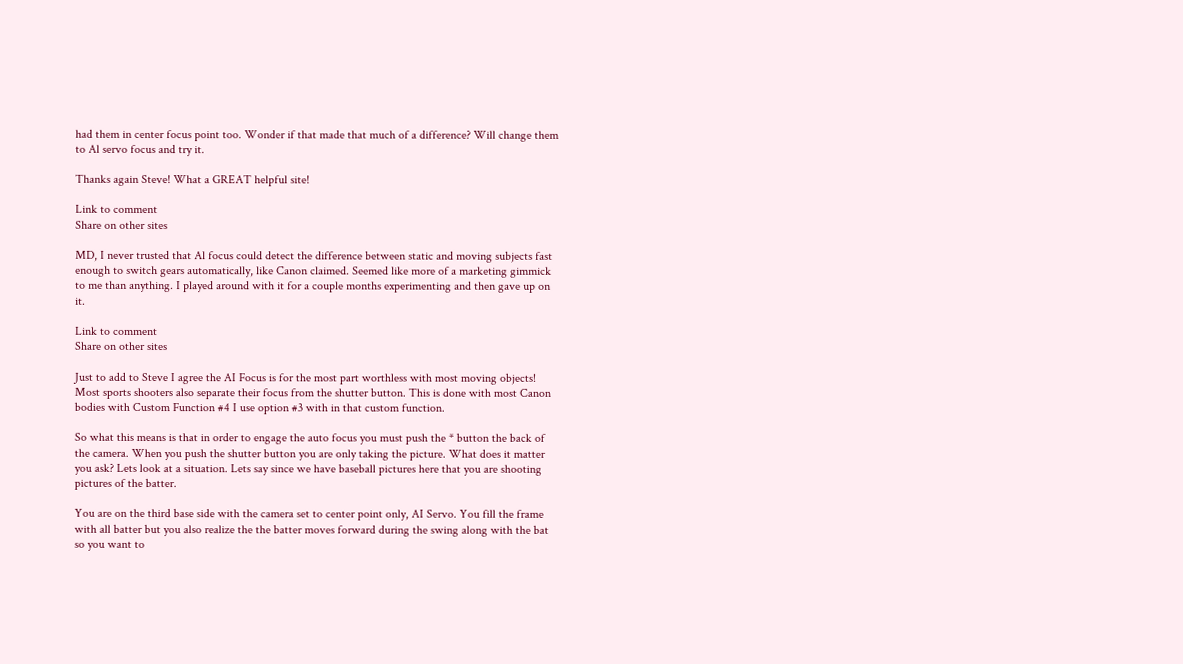had them in center focus point too. Wonder if that made that much of a difference? Will change them to Al servo focus and try it.

Thanks again Steve! What a GREAT helpful site!

Link to comment
Share on other sites

MD, I never trusted that Al focus could detect the difference between static and moving subjects fast enough to switch gears automatically, like Canon claimed. Seemed like more of a marketing gimmick to me than anything. I played around with it for a couple months experimenting and then gave up on it.

Link to comment
Share on other sites

Just to add to Steve I agree the AI Focus is for the most part worthless with most moving objects! Most sports shooters also separate their focus from the shutter button. This is done with most Canon bodies with Custom Function #4 I use option #3 with in that custom function.

So what this means is that in order to engage the auto focus you must push the * button the back of the camera. When you push the shutter button you are only taking the picture. What does it matter you ask? Lets look at a situation. Lets say since we have baseball pictures here that you are shooting pictures of the batter.

You are on the third base side with the camera set to center point only, AI Servo. You fill the frame with all batter but you also realize the the batter moves forward during the swing along with the bat so you want to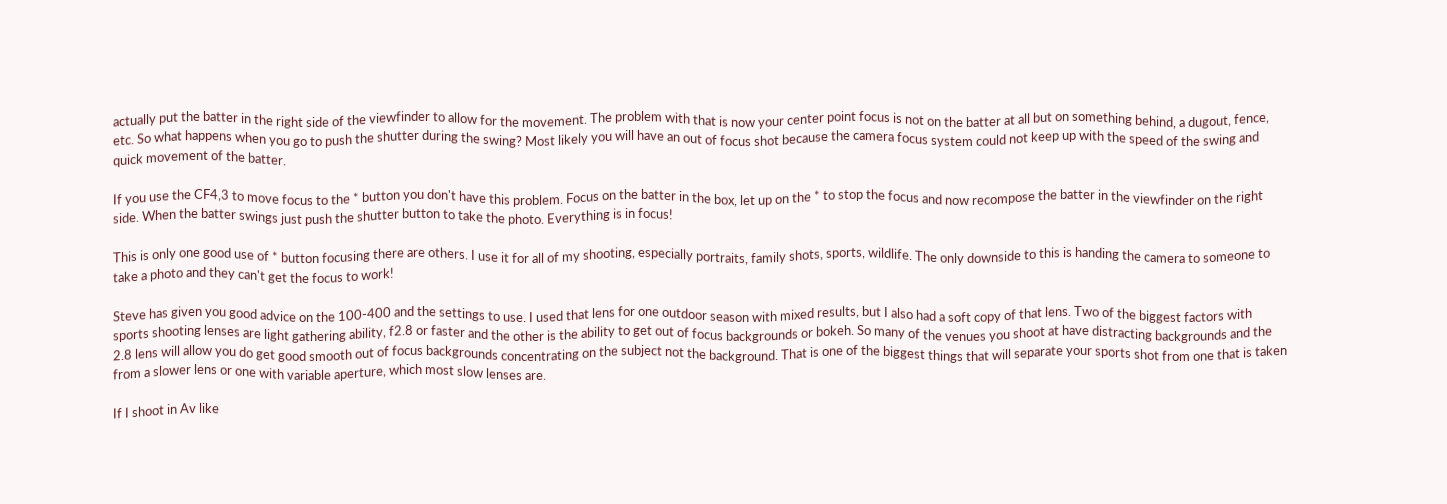actually put the batter in the right side of the viewfinder to allow for the movement. The problem with that is now your center point focus is not on the batter at all but on something behind, a dugout, fence, etc. So what happens when you go to push the shutter during the swing? Most likely you will have an out of focus shot because the camera focus system could not keep up with the speed of the swing and quick movement of the batter.

If you use the CF4,3 to move focus to the * button you don't have this problem. Focus on the batter in the box, let up on the * to stop the focus and now recompose the batter in the viewfinder on the right side. When the batter swings just push the shutter button to take the photo. Everything is in focus!

This is only one good use of * button focusing there are others. I use it for all of my shooting, especially portraits, family shots, sports, wildlife. The only downside to this is handing the camera to someone to take a photo and they can't get the focus to work!

Steve has given you good advice on the 100-400 and the settings to use. I used that lens for one outdoor season with mixed results, but I also had a soft copy of that lens. Two of the biggest factors with sports shooting lenses are light gathering ability, f2.8 or faster and the other is the ability to get out of focus backgrounds or bokeh. So many of the venues you shoot at have distracting backgrounds and the 2.8 lens will allow you do get good smooth out of focus backgrounds concentrating on the subject not the background. That is one of the biggest things that will separate your sports shot from one that is taken from a slower lens or one with variable aperture, which most slow lenses are.

If I shoot in Av like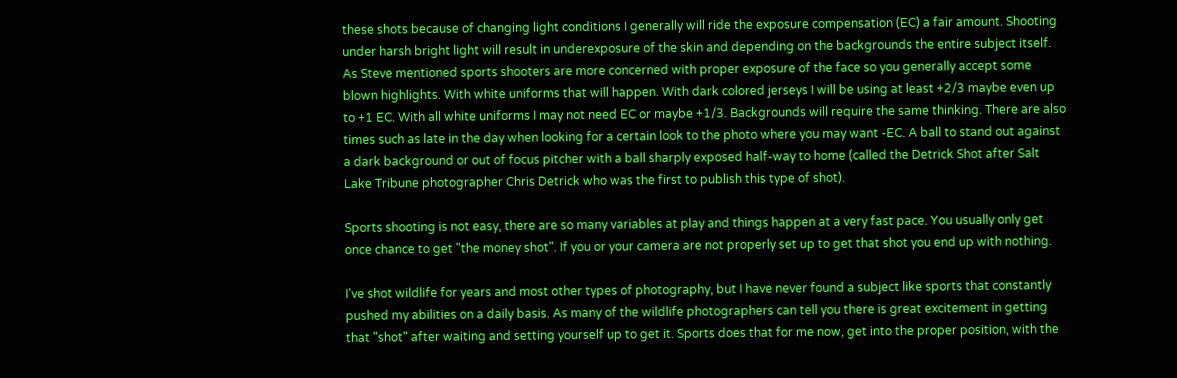these shots because of changing light conditions I generally will ride the exposure compensation (EC) a fair amount. Shooting under harsh bright light will result in underexposure of the skin and depending on the backgrounds the entire subject itself. As Steve mentioned sports shooters are more concerned with proper exposure of the face so you generally accept some blown highlights. With white uniforms that will happen. With dark colored jerseys I will be using at least +2/3 maybe even up to +1 EC. With all white uniforms I may not need EC or maybe +1/3. Backgrounds will require the same thinking. There are also times such as late in the day when looking for a certain look to the photo where you may want -EC. A ball to stand out against a dark background or out of focus pitcher with a ball sharply exposed half-way to home (called the Detrick Shot after Salt Lake Tribune photographer Chris Detrick who was the first to publish this type of shot).

Sports shooting is not easy, there are so many variables at play and things happen at a very fast pace. You usually only get once chance to get "the money shot". If you or your camera are not properly set up to get that shot you end up with nothing.

I've shot wildlife for years and most other types of photography, but I have never found a subject like sports that constantly pushed my abilities on a daily basis. As many of the wildlife photographers can tell you there is great excitement in getting that "shot" after waiting and setting yourself up to get it. Sports does that for me now, get into the proper position, with the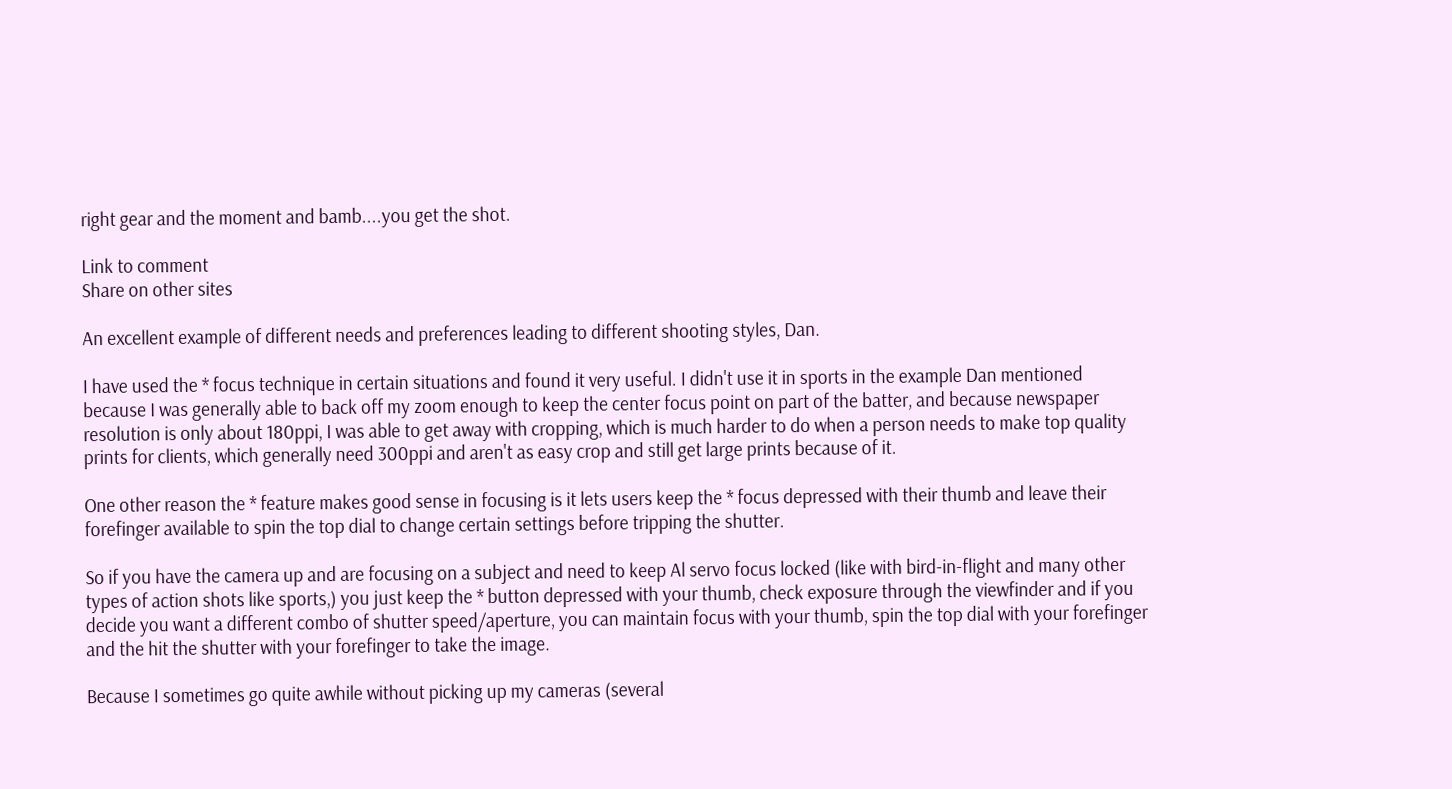right gear and the moment and bamb....you get the shot.

Link to comment
Share on other sites

An excellent example of different needs and preferences leading to different shooting styles, Dan.

I have used the * focus technique in certain situations and found it very useful. I didn't use it in sports in the example Dan mentioned because I was generally able to back off my zoom enough to keep the center focus point on part of the batter, and because newspaper resolution is only about 180ppi, I was able to get away with cropping, which is much harder to do when a person needs to make top quality prints for clients, which generally need 300ppi and aren't as easy crop and still get large prints because of it.

One other reason the * feature makes good sense in focusing is it lets users keep the * focus depressed with their thumb and leave their forefinger available to spin the top dial to change certain settings before tripping the shutter.

So if you have the camera up and are focusing on a subject and need to keep Al servo focus locked (like with bird-in-flight and many other types of action shots like sports,) you just keep the * button depressed with your thumb, check exposure through the viewfinder and if you decide you want a different combo of shutter speed/aperture, you can maintain focus with your thumb, spin the top dial with your forefinger and the hit the shutter with your forefinger to take the image.

Because I sometimes go quite awhile without picking up my cameras (several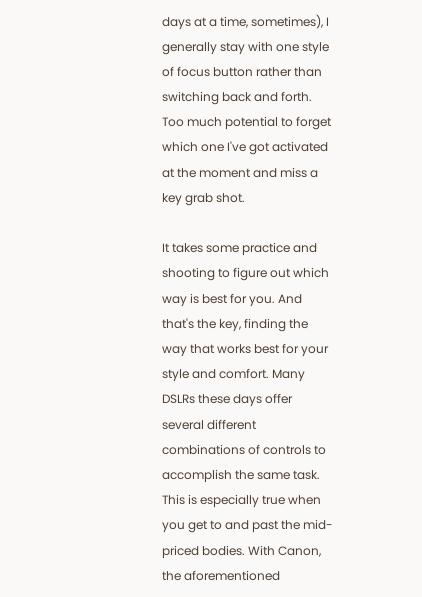days at a time, sometimes), I generally stay with one style of focus button rather than switching back and forth. Too much potential to forget which one I've got activated at the moment and miss a key grab shot.

It takes some practice and shooting to figure out which way is best for you. And that's the key, finding the way that works best for your style and comfort. Many DSLRs these days offer several different combinations of controls to accomplish the same task. This is especially true when you get to and past the mid-priced bodies. With Canon, the aforementioned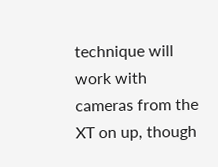technique will work with cameras from the XT on up, though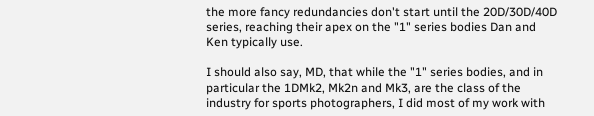the more fancy redundancies don't start until the 20D/30D/40D series, reaching their apex on the "1" series bodies Dan and Ken typically use.

I should also say, MD, that while the "1" series bodies, and in particular the 1DMk2, Mk2n and Mk3, are the class of the industry for sports photographers, I did most of my work with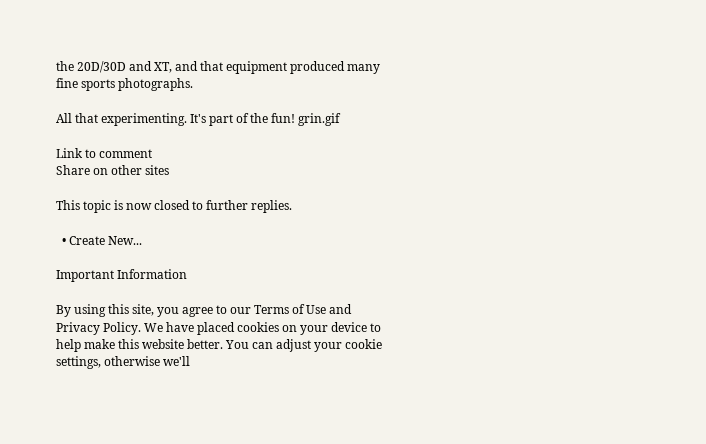the 20D/30D and XT, and that equipment produced many fine sports photographs.

All that experimenting. It's part of the fun! grin.gif

Link to comment
Share on other sites

This topic is now closed to further replies.

  • Create New...

Important Information

By using this site, you agree to our Terms of Use and Privacy Policy. We have placed cookies on your device to help make this website better. You can adjust your cookie settings, otherwise we'll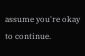assume you're okay to continue.